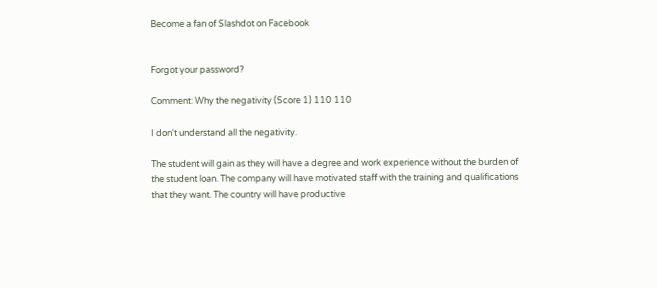Become a fan of Slashdot on Facebook


Forgot your password?

Comment: Why the negativity (Score 1) 110 110

I don't understand all the negativity.

The student will gain as they will have a degree and work experience without the burden of the student loan. The company will have motivated staff with the training and qualifications that they want. The country will have productive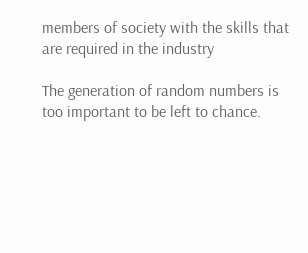members of society with the skills that are required in the industry

The generation of random numbers is too important to be left to chance.